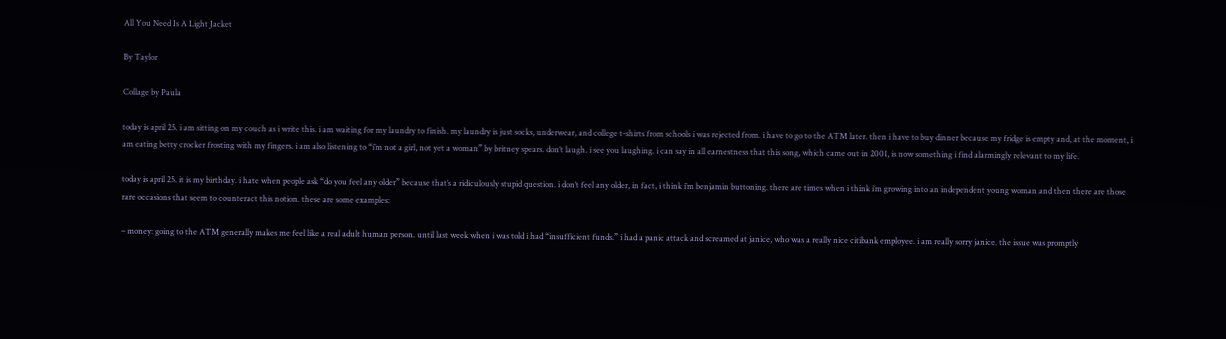All You Need Is A Light Jacket

By Taylor

Collage by Paula

today is april 25. i am sitting on my couch as i write this. i am waiting for my laundry to finish. my laundry is just socks, underwear, and college t-shirts from schools i was rejected from. i have to go to the ATM later. then i have to buy dinner because my fridge is empty and, at the moment, i am eating betty crocker frosting with my fingers. i am also listening to “i’m not a girl, not yet a woman” by britney spears. don’t laugh. i see you laughing. i can say in all earnestness that this song, which came out in 2001, is now something i find alarmingly relevant to my life.

today is april 25. it is my birthday. i hate when people ask “do you feel any older” because that’s a ridiculously stupid question. i don’t feel any older, in fact, i think i’m benjamin buttoning. there are times when i think i’m growing into an independent young woman and then there are those rare occasions that seem to counteract this notion. these are some examples:

– money: going to the ATM generally makes me feel like a real adult human person. until last week when i was told i had “insufficient funds.” i had a panic attack and screamed at janice, who was a really nice citibank employee. i am really sorry janice. the issue was promptly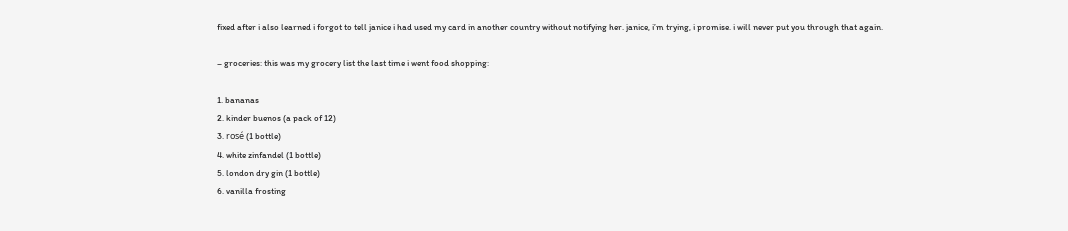fixed after i also learned i forgot to tell janice i had used my card in another country without notifying her. janice, i’m trying, i promise. i will never put you through that again.

– groceries: this was my grocery list the last time i went food shopping:

1. bananas
2. kinder buenos (a pack of 12)
3. rosé (1 bottle)
4. white zinfandel (1 bottle)
5. london dry gin (1 bottle)
6. vanilla frosting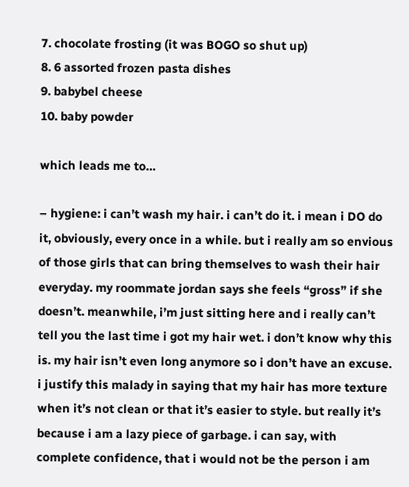7. chocolate frosting (it was BOGO so shut up)
8. 6 assorted frozen pasta dishes
9. babybel cheese
10. baby powder

which leads me to…

– hygiene: i can’t wash my hair. i can’t do it. i mean i DO do it, obviously, every once in a while. but i really am so envious of those girls that can bring themselves to wash their hair everyday. my roommate jordan says she feels “gross” if she doesn’t. meanwhile, i’m just sitting here and i really can’t tell you the last time i got my hair wet. i don’t know why this is. my hair isn’t even long anymore so i don’t have an excuse. i justify this malady in saying that my hair has more texture when it’s not clean or that it’s easier to style. but really it’s because i am a lazy piece of garbage. i can say, with complete confidence, that i would not be the person i am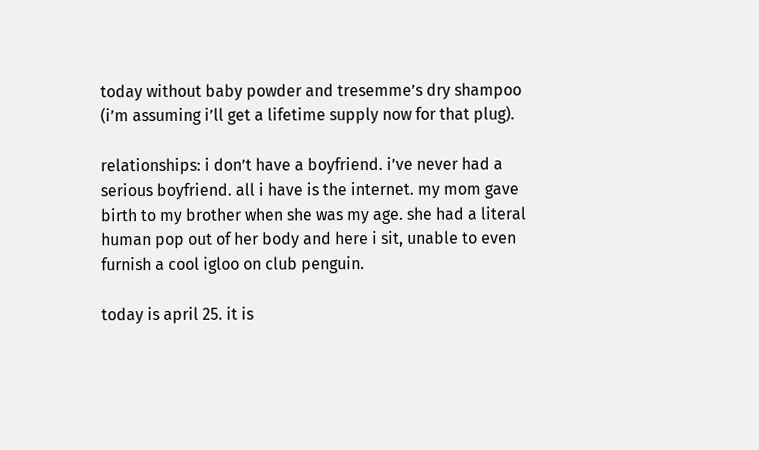today without baby powder and tresemme’s dry shampoo (i’m assuming i’ll get a lifetime supply now for that plug).

relationships: i don’t have a boyfriend. i’ve never had a serious boyfriend. all i have is the internet. my mom gave birth to my brother when she was my age. she had a literal human pop out of her body and here i sit, unable to even furnish a cool igloo on club penguin.

today is april 25. it is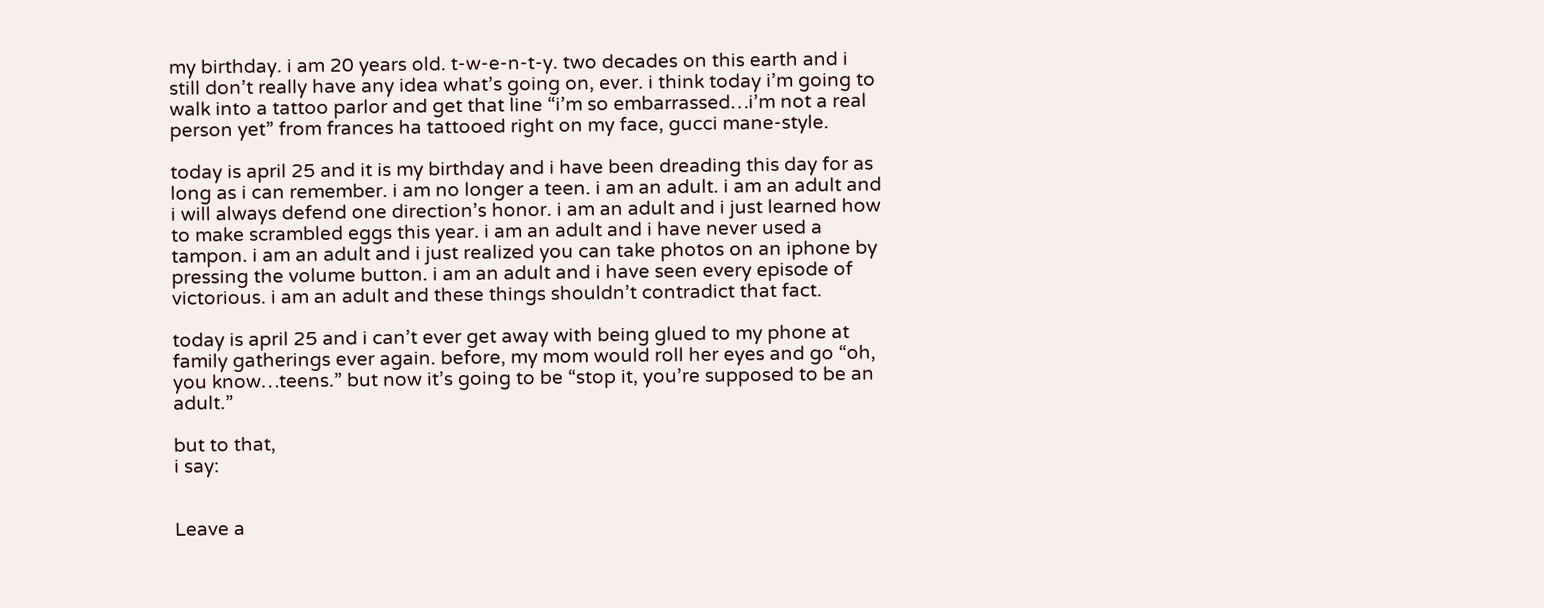my birthday. i am 20 years old. t-w-e-n-t-y. two decades on this earth and i still don’t really have any idea what’s going on, ever. i think today i’m going to walk into a tattoo parlor and get that line “i’m so embarrassed…i’m not a real person yet” from frances ha tattooed right on my face, gucci mane-style.

today is april 25 and it is my birthday and i have been dreading this day for as long as i can remember. i am no longer a teen. i am an adult. i am an adult and i will always defend one direction’s honor. i am an adult and i just learned how to make scrambled eggs this year. i am an adult and i have never used a tampon. i am an adult and i just realized you can take photos on an iphone by pressing the volume button. i am an adult and i have seen every episode of victorious. i am an adult and these things shouldn’t contradict that fact.

today is april 25 and i can’t ever get away with being glued to my phone at family gatherings ever again. before, my mom would roll her eyes and go “oh, you know…teens.” but now it’s going to be “stop it, you’re supposed to be an adult.”

but to that,
i say:


Leave a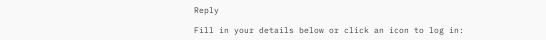Reply

Fill in your details below or click an icon to log in: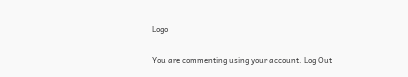Logo

You are commenting using your account. Log Out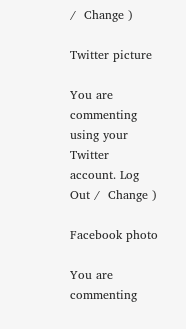/  Change )

Twitter picture

You are commenting using your Twitter account. Log Out /  Change )

Facebook photo

You are commenting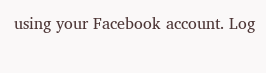using your Facebook account. Log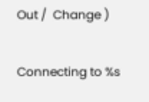Out /  Change )

Connecting to %s